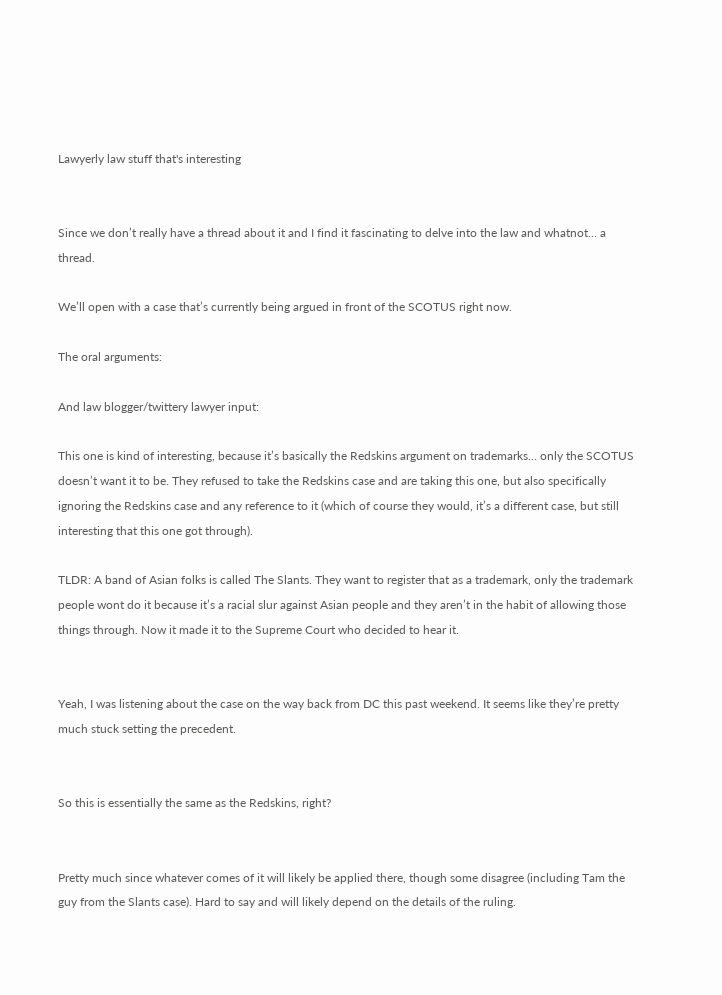Lawyerly law stuff that's interesting


Since we don’t really have a thread about it and I find it fascinating to delve into the law and whatnot… a thread.

We’ll open with a case that’s currently being argued in front of the SCOTUS right now.

The oral arguments:

And law blogger/twittery lawyer input:

This one is kind of interesting, because it’s basically the Redskins argument on trademarks… only the SCOTUS doesn’t want it to be. They refused to take the Redskins case and are taking this one, but also specifically ignoring the Redskins case and any reference to it (which of course they would, it’s a different case, but still interesting that this one got through).

TLDR: A band of Asian folks is called The Slants. They want to register that as a trademark, only the trademark people wont do it because it’s a racial slur against Asian people and they aren’t in the habit of allowing those things through. Now it made it to the Supreme Court who decided to hear it.


Yeah, I was listening about the case on the way back from DC this past weekend. It seems like they’re pretty much stuck setting the precedent.


So this is essentially the same as the Redskins, right?


Pretty much since whatever comes of it will likely be applied there, though some disagree (including Tam the guy from the Slants case). Hard to say and will likely depend on the details of the ruling.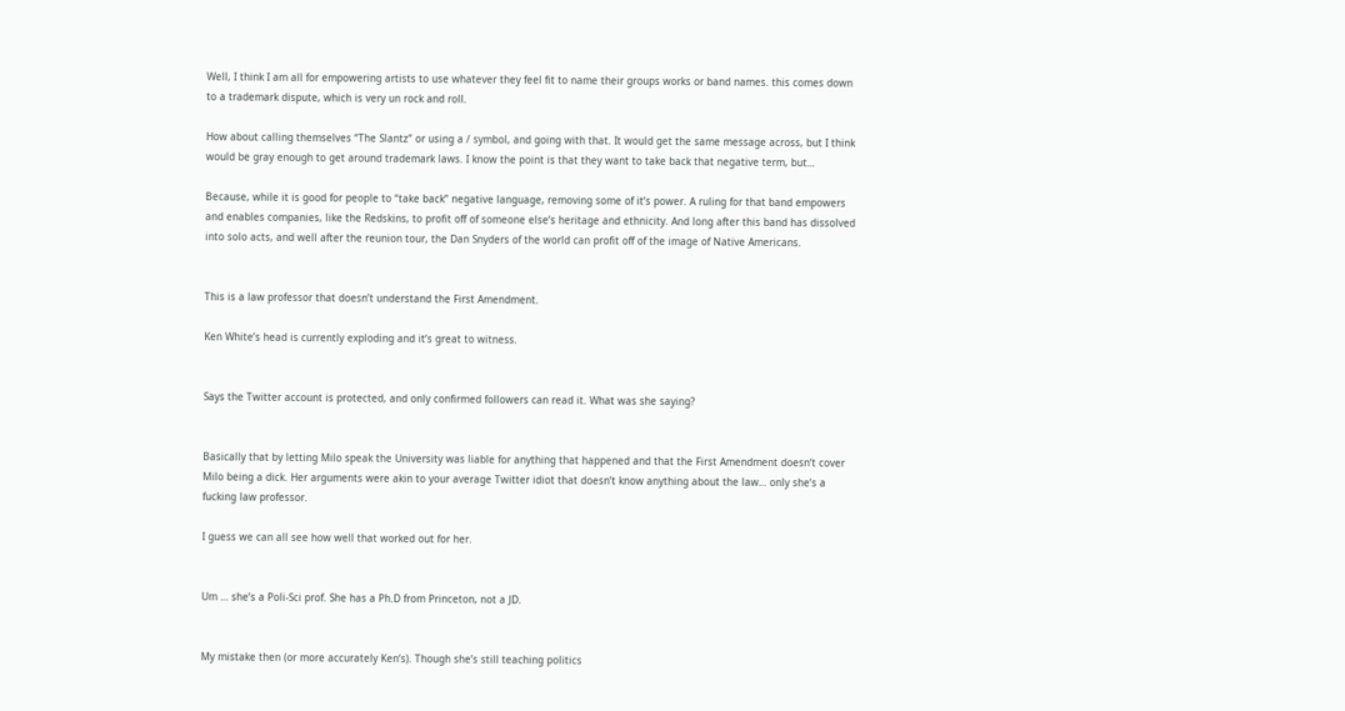Well, I think I am all for empowering artists to use whatever they feel fit to name their groups works or band names. this comes down to a trademark dispute, which is very un rock and roll.

How about calling themselves “The Slantz” or using a / symbol, and going with that. It would get the same message across, but I think would be gray enough to get around trademark laws. I know the point is that they want to take back that negative term, but…

Because, while it is good for people to “take back” negative language, removing some of it’s power. A ruling for that band empowers and enables companies, like the Redskins, to profit off of someone else’s heritage and ethnicity. And long after this band has dissolved into solo acts, and well after the reunion tour, the Dan Snyders of the world can profit off of the image of Native Americans.


This is a law professor that doesn’t understand the First Amendment.

Ken White’s head is currently exploding and it’s great to witness.


Says the Twitter account is protected, and only confirmed followers can read it. What was she saying?


Basically that by letting Milo speak the University was liable for anything that happened and that the First Amendment doesn’t cover Milo being a dick. Her arguments were akin to your average Twitter idiot that doesn’t know anything about the law… only she’s a fucking law professor.

I guess we can all see how well that worked out for her.


Um … she’s a Poli-Sci prof. She has a Ph.D from Princeton, not a JD.


My mistake then (or more accurately Ken’s). Though she’s still teaching politics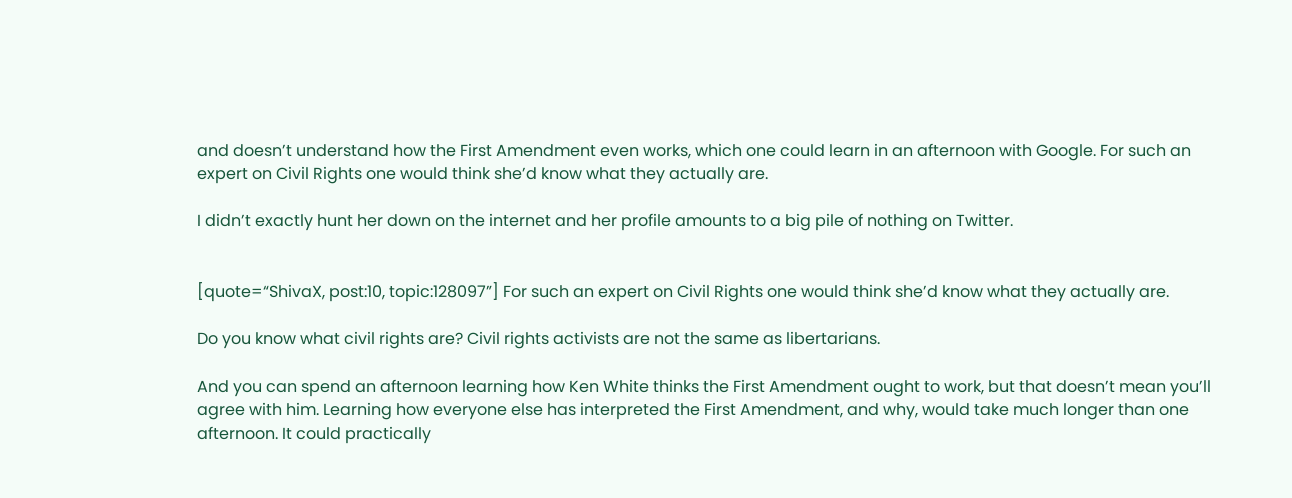and doesn’t understand how the First Amendment even works, which one could learn in an afternoon with Google. For such an expert on Civil Rights one would think she’d know what they actually are.

I didn’t exactly hunt her down on the internet and her profile amounts to a big pile of nothing on Twitter.


[quote=“ShivaX, post:10, topic:128097”] For such an expert on Civil Rights one would think she’d know what they actually are.

Do you know what civil rights are? Civil rights activists are not the same as libertarians.

And you can spend an afternoon learning how Ken White thinks the First Amendment ought to work, but that doesn’t mean you’ll agree with him. Learning how everyone else has interpreted the First Amendment, and why, would take much longer than one afternoon. It could practically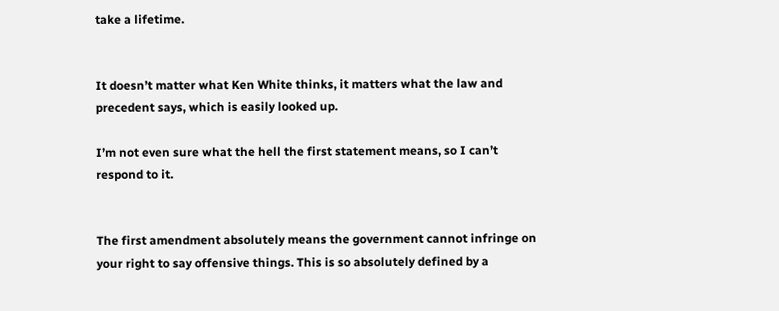take a lifetime.


It doesn’t matter what Ken White thinks, it matters what the law and precedent says, which is easily looked up.

I’m not even sure what the hell the first statement means, so I can’t respond to it.


The first amendment absolutely means the government cannot infringe on your right to say offensive things. This is so absolutely defined by a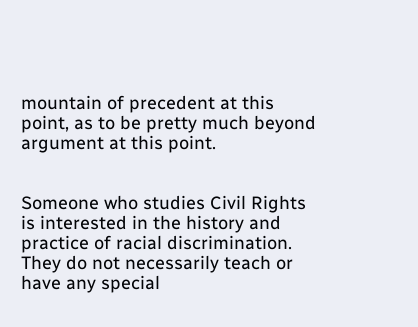mountain of precedent at this point, as to be pretty much beyond argument at this point.


Someone who studies Civil Rights is interested in the history and practice of racial discrimination. They do not necessarily teach or have any special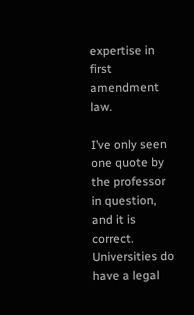expertise in first amendment law.

I’ve only seen one quote by the professor in question, and it is correct. Universities do have a legal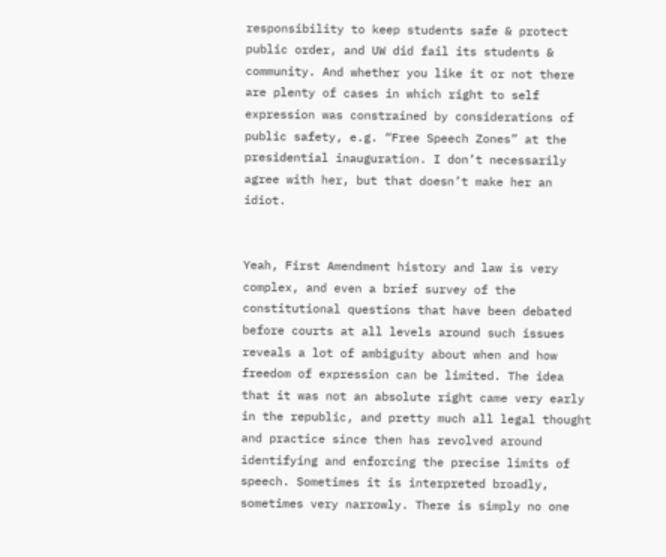responsibility to keep students safe & protect public order, and UW did fail its students & community. And whether you like it or not there are plenty of cases in which right to self expression was constrained by considerations of public safety, e.g. “Free Speech Zones” at the presidential inauguration. I don’t necessarily agree with her, but that doesn’t make her an idiot.


Yeah, First Amendment history and law is very complex, and even a brief survey of the constitutional questions that have been debated before courts at all levels around such issues reveals a lot of ambiguity about when and how freedom of expression can be limited. The idea that it was not an absolute right came very early in the republic, and pretty much all legal thought and practice since then has revolved around identifying and enforcing the precise limits of speech. Sometimes it is interpreted broadly, sometimes very narrowly. There is simply no one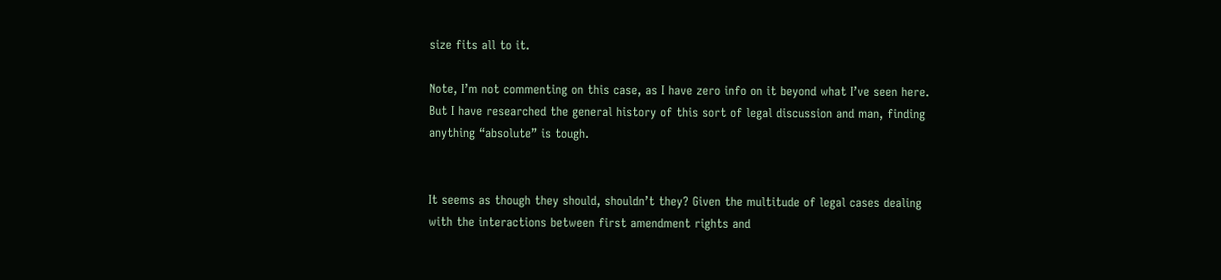size fits all to it.

Note, I’m not commenting on this case, as I have zero info on it beyond what I’ve seen here. But I have researched the general history of this sort of legal discussion and man, finding anything “absolute” is tough.


It seems as though they should, shouldn’t they? Given the multitude of legal cases dealing with the interactions between first amendment rights and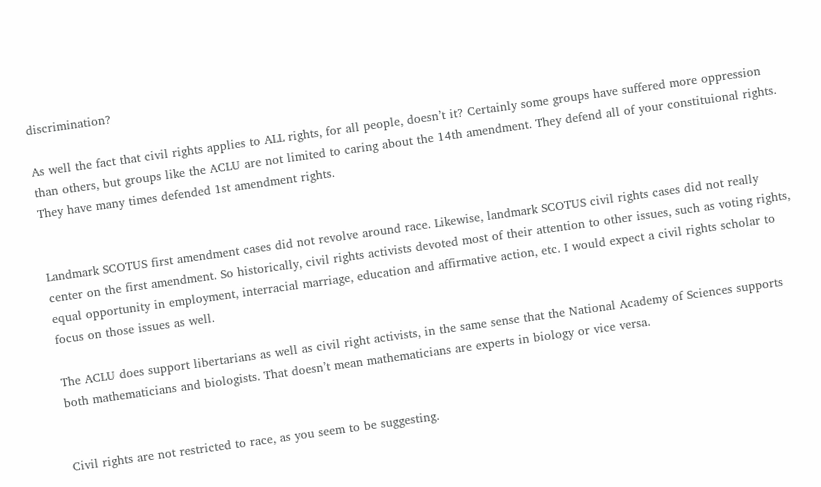discrimination?

As well the fact that civil rights applies to ALL rights, for all people, doesn’t it? Certainly some groups have suffered more oppression than others, but groups like the ACLU are not limited to caring about the 14th amendment. They defend all of your constituional rights. They have many times defended 1st amendment rights.


Landmark SCOTUS first amendment cases did not revolve around race. Likewise, landmark SCOTUS civil rights cases did not really center on the first amendment. So historically, civil rights activists devoted most of their attention to other issues, such as voting rights, equal opportunity in employment, interracial marriage, education and affirmative action, etc. I would expect a civil rights scholar to focus on those issues as well.

The ACLU does support libertarians as well as civil right activists, in the same sense that the National Academy of Sciences supports both mathematicians and biologists. That doesn’t mean mathematicians are experts in biology or vice versa.


Civil rights are not restricted to race, as you seem to be suggesting.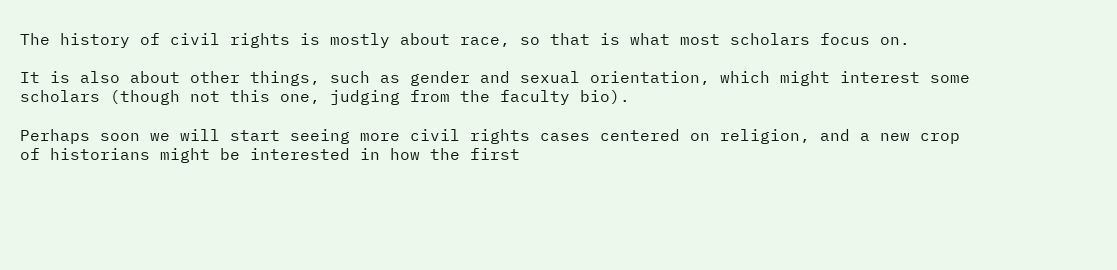The history of civil rights is mostly about race, so that is what most scholars focus on.

It is also about other things, such as gender and sexual orientation, which might interest some scholars (though not this one, judging from the faculty bio).

Perhaps soon we will start seeing more civil rights cases centered on religion, and a new crop of historians might be interested in how the first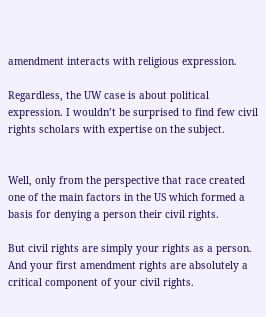amendment interacts with religious expression.

Regardless, the UW case is about political expression. I wouldn’t be surprised to find few civil rights scholars with expertise on the subject.


Well, only from the perspective that race created one of the main factors in the US which formed a basis for denying a person their civil rights.

But civil rights are simply your rights as a person. And your first amendment rights are absolutely a critical component of your civil rights.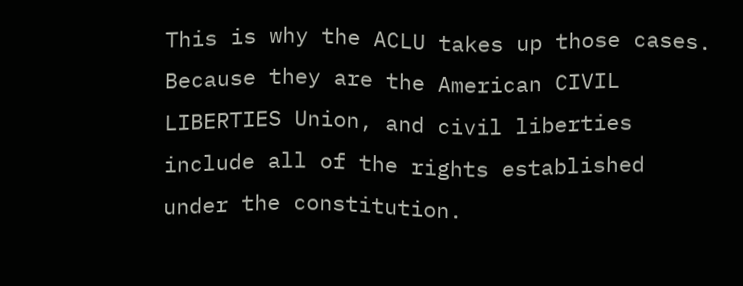This is why the ACLU takes up those cases. Because they are the American CIVIL LIBERTIES Union, and civil liberties include all of the rights established under the constitution.